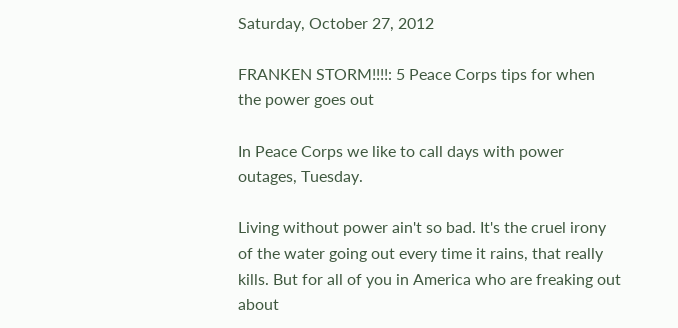Saturday, October 27, 2012

FRANKEN STORM!!!!: 5 Peace Corps tips for when the power goes out

In Peace Corps we like to call days with power outages, Tuesday.

Living without power ain't so bad. It's the cruel irony of the water going out every time it rains, that really kills. But for all of you in America who are freaking out about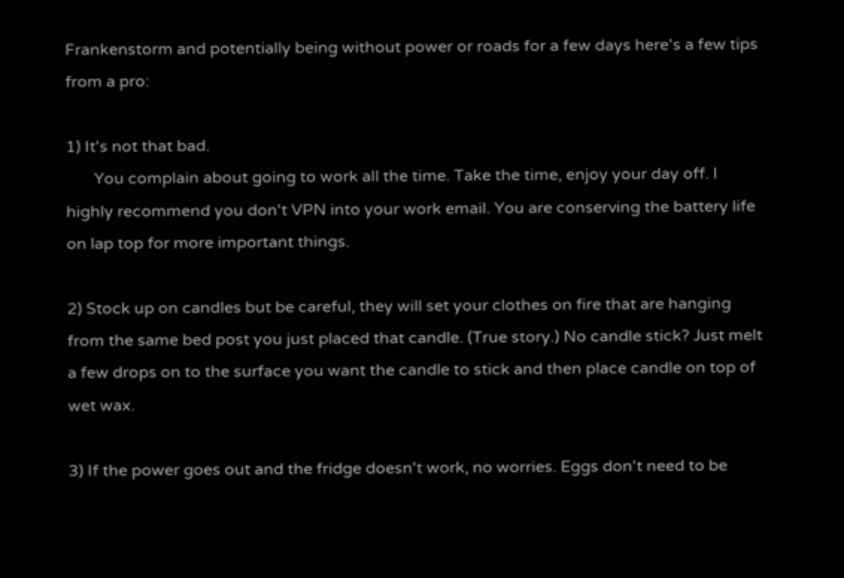Frankenstorm and potentially being without power or roads for a few days here's a few tips from a pro:

1) It's not that bad.
       You complain about going to work all the time. Take the time, enjoy your day off. I highly recommend you don't VPN into your work email. You are conserving the battery life on lap top for more important things.

2) Stock up on candles but be careful, they will set your clothes on fire that are hanging from the same bed post you just placed that candle. (True story.) No candle stick? Just melt a few drops on to the surface you want the candle to stick and then place candle on top of wet wax.

3) If the power goes out and the fridge doesn't work, no worries. Eggs don't need to be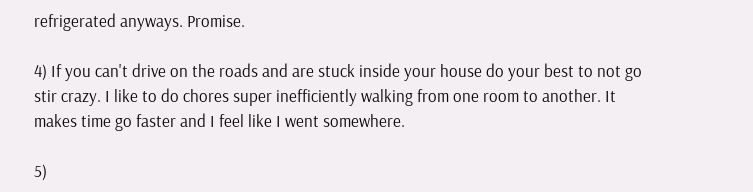refrigerated anyways. Promise.

4) If you can't drive on the roads and are stuck inside your house do your best to not go stir crazy. I like to do chores super inefficiently walking from one room to another. It makes time go faster and I feel like I went somewhere.

5)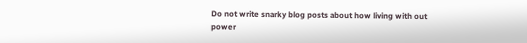Do not write snarky blog posts about how living with out power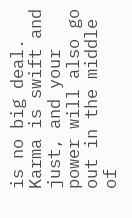is no big deal. Karma is swift and just, and your power will also go out in the middle of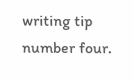writing tip number four.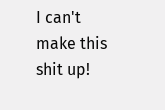I can't make this shit up!